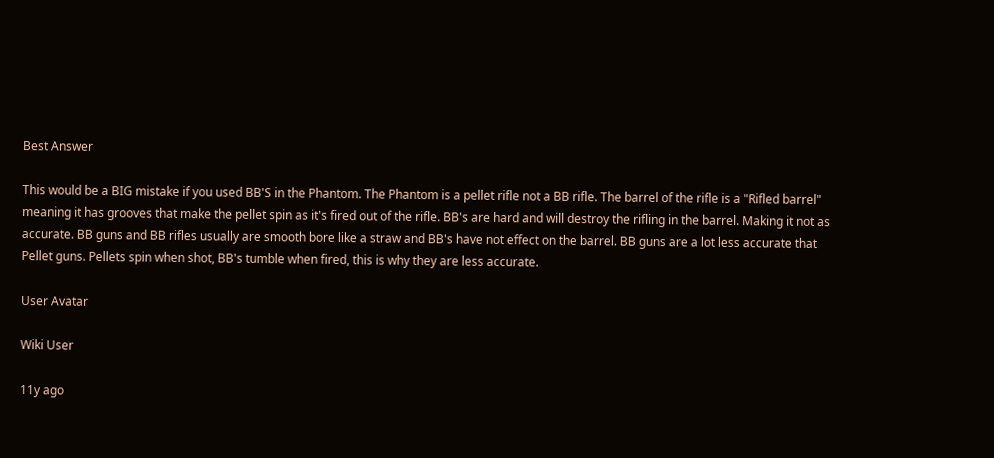Best Answer

This would be a BIG mistake if you used BB'S in the Phantom. The Phantom is a pellet rifle not a BB rifle. The barrel of the rifle is a "Rifled barrel" meaning it has grooves that make the pellet spin as it's fired out of the rifle. BB's are hard and will destroy the rifling in the barrel. Making it not as accurate. BB guns and BB rifles usually are smooth bore like a straw and BB's have not effect on the barrel. BB guns are a lot less accurate that Pellet guns. Pellets spin when shot, BB's tumble when fired, this is why they are less accurate.

User Avatar

Wiki User

11y ago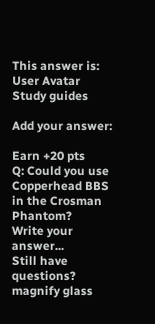This answer is:
User Avatar
Study guides

Add your answer:

Earn +20 pts
Q: Could you use Copperhead BBS in the Crosman Phantom?
Write your answer...
Still have questions?
magnify glass